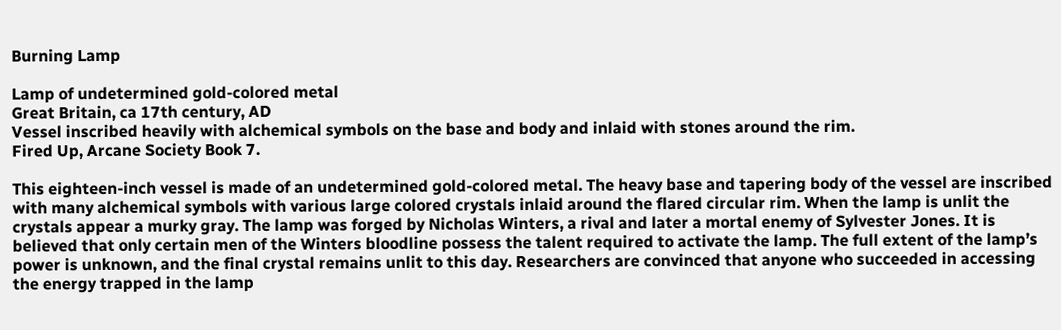Burning Lamp

Lamp of undetermined gold-colored metal
Great Britain, ca 17th century, AD
Vessel inscribed heavily with alchemical symbols on the base and body and inlaid with stones around the rim.
Fired Up, Arcane Society Book 7.

This eighteen-inch vessel is made of an undetermined gold-colored metal. The heavy base and tapering body of the vessel are inscribed with many alchemical symbols with various large colored crystals inlaid around the flared circular rim. When the lamp is unlit the crystals appear a murky gray. The lamp was forged by Nicholas Winters, a rival and later a mortal enemy of Sylvester Jones. It is believed that only certain men of the Winters bloodline possess the talent required to activate the lamp. The full extent of the lamp’s power is unknown, and the final crystal remains unlit to this day. Researchers are convinced that anyone who succeeded in accessing the energy trapped in the lamp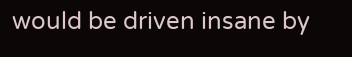would be driven insane by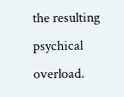the resulting psychical overload.